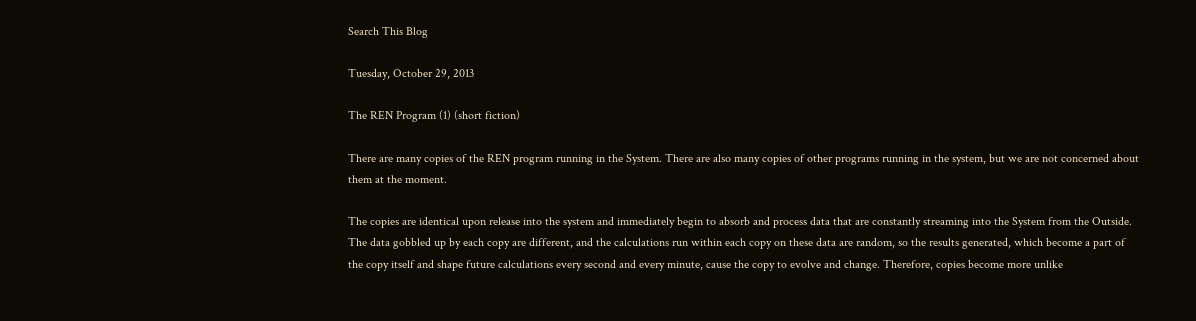Search This Blog

Tuesday, October 29, 2013

The REN Program (1) (short fiction)

There are many copies of the REN program running in the System. There are also many copies of other programs running in the system, but we are not concerned about them at the moment.

The copies are identical upon release into the system and immediately begin to absorb and process data that are constantly streaming into the System from the Outside. The data gobbled up by each copy are different, and the calculations run within each copy on these data are random, so the results generated, which become a part of the copy itself and shape future calculations every second and every minute, cause the copy to evolve and change. Therefore, copies become more unlike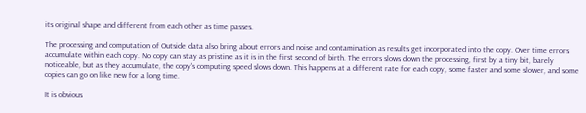its original shape and different from each other as time passes.

The processing and computation of Outside data also bring about errors and noise and contamination as results get incorporated into the copy. Over time errors accumulate within each copy. No copy can stay as pristine as it is in the first second of birth. The errors slows down the processing, first by a tiny bit, barely noticeable, but as they accumulate, the copy's computing speed slows down. This happens at a different rate for each copy, some faster and some slower, and some copies can go on like new for a long time.

It is obvious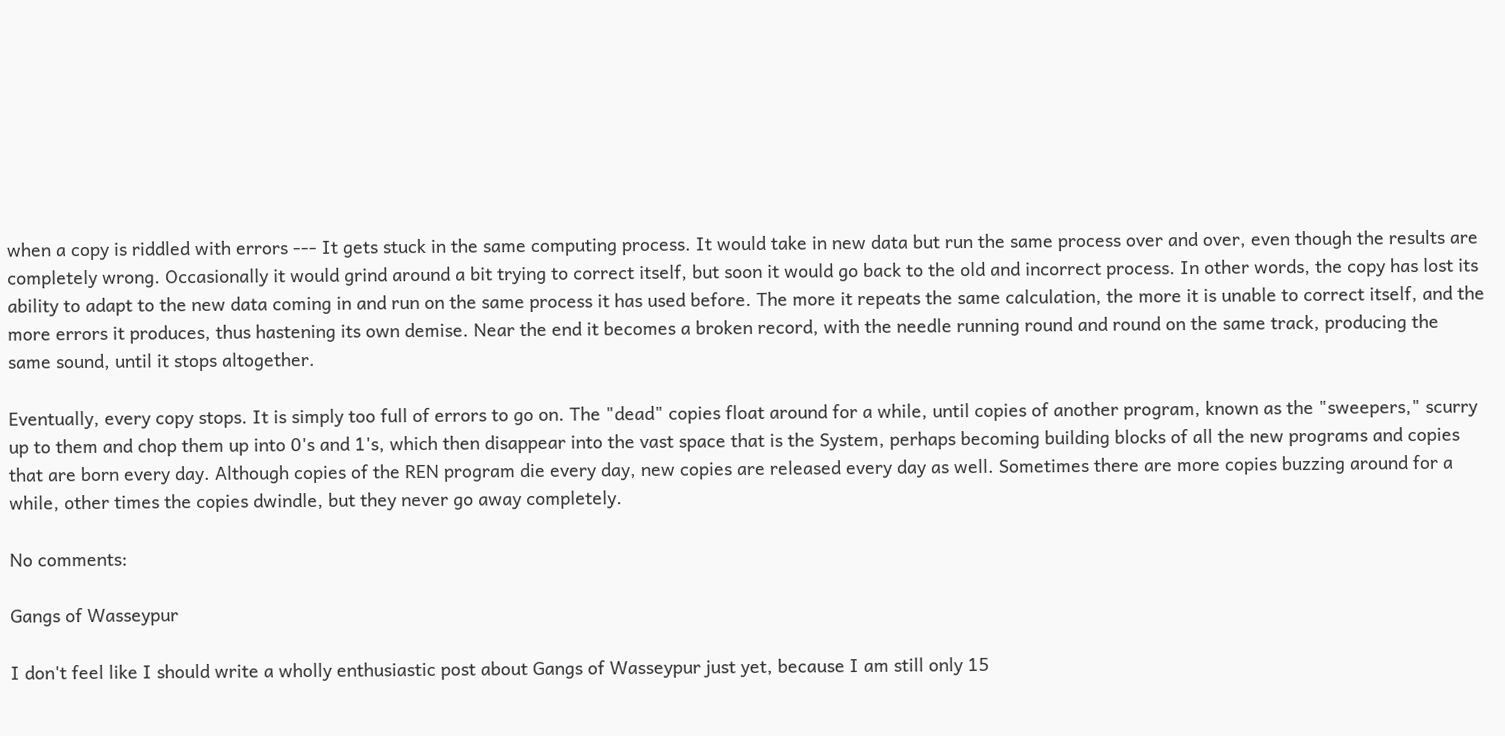when a copy is riddled with errors --- It gets stuck in the same computing process. It would take in new data but run the same process over and over, even though the results are completely wrong. Occasionally it would grind around a bit trying to correct itself, but soon it would go back to the old and incorrect process. In other words, the copy has lost its ability to adapt to the new data coming in and run on the same process it has used before. The more it repeats the same calculation, the more it is unable to correct itself, and the more errors it produces, thus hastening its own demise. Near the end it becomes a broken record, with the needle running round and round on the same track, producing the same sound, until it stops altogether.

Eventually, every copy stops. It is simply too full of errors to go on. The "dead" copies float around for a while, until copies of another program, known as the "sweepers," scurry up to them and chop them up into 0's and 1's, which then disappear into the vast space that is the System, perhaps becoming building blocks of all the new programs and copies that are born every day. Although copies of the REN program die every day, new copies are released every day as well. Sometimes there are more copies buzzing around for a while, other times the copies dwindle, but they never go away completely.

No comments:

Gangs of Wasseypur

I don't feel like I should write a wholly enthusiastic post about Gangs of Wasseypur just yet, because I am still only 15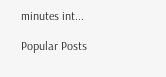minutes int...

Popular Posts